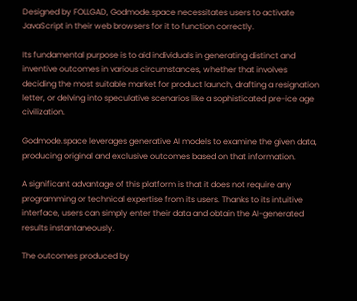Designed by FOLLGAD, Godmode.space necessitates users to activate JavaScript in their web browsers for it to function correctly.

Its fundamental purpose is to aid individuals in generating distinct and inventive outcomes in various circumstances, whether that involves deciding the most suitable market for product launch, drafting a resignation letter, or delving into speculative scenarios like a sophisticated pre-ice age civilization.

Godmode.space leverages generative AI models to examine the given data, producing original and exclusive outcomes based on that information.

A significant advantage of this platform is that it does not require any programming or technical expertise from its users. Thanks to its intuitive interface, users can simply enter their data and obtain the AI-generated results instantaneously.

The outcomes produced by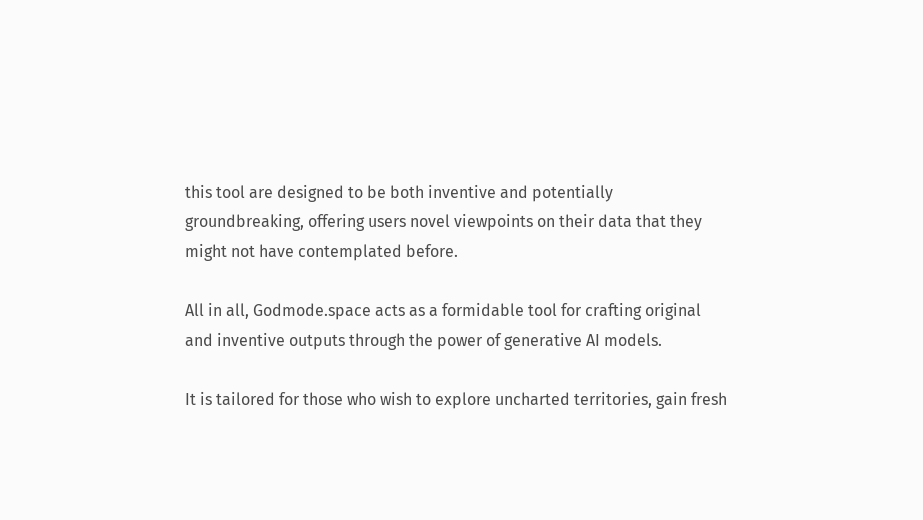this tool are designed to be both inventive and potentially groundbreaking, offering users novel viewpoints on their data that they might not have contemplated before.

All in all, Godmode.space acts as a formidable tool for crafting original and inventive outputs through the power of generative AI models.

It is tailored for those who wish to explore uncharted territories, gain fresh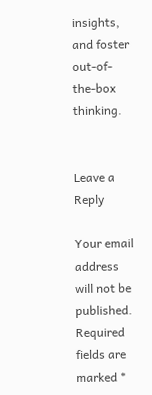insights, and foster out-of-the-box thinking.


Leave a Reply

Your email address will not be published. Required fields are marked *